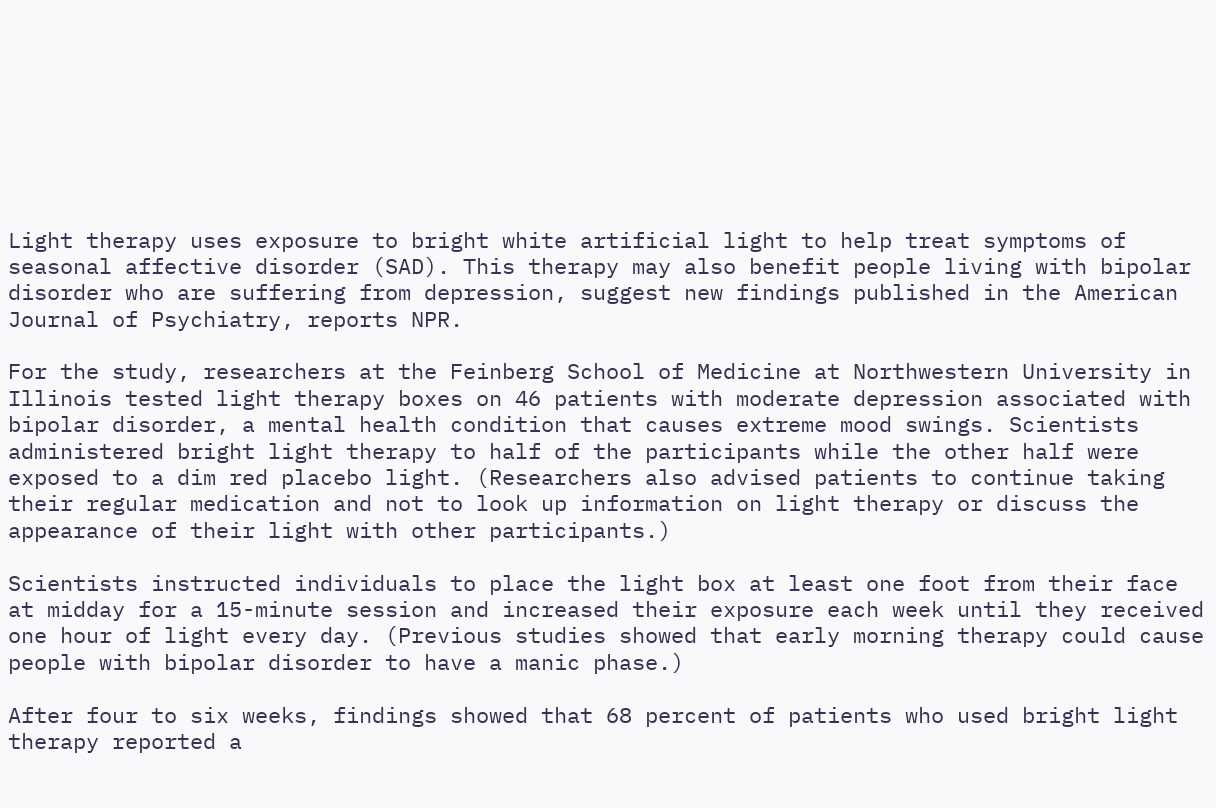Light therapy uses exposure to bright white artificial light to help treat symptoms of seasonal affective disorder (SAD). This therapy may also benefit people living with bipolar disorder who are suffering from depression, suggest new findings published in the American Journal of Psychiatry, reports NPR.

For the study, researchers at the Feinberg School of Medicine at Northwestern University in Illinois tested light therapy boxes on 46 patients with moderate depression associated with bipolar disorder, a mental health condition that causes extreme mood swings. Scientists administered bright light therapy to half of the participants while the other half were exposed to a dim red placebo light. (Researchers also advised patients to continue taking their regular medication and not to look up information on light therapy or discuss the appearance of their light with other participants.)

Scientists instructed individuals to place the light box at least one foot from their face at midday for a 15-minute session and increased their exposure each week until they received one hour of light every day. (Previous studies showed that early morning therapy could cause people with bipolar disorder to have a manic phase.)

After four to six weeks, findings showed that 68 percent of patients who used bright light therapy reported a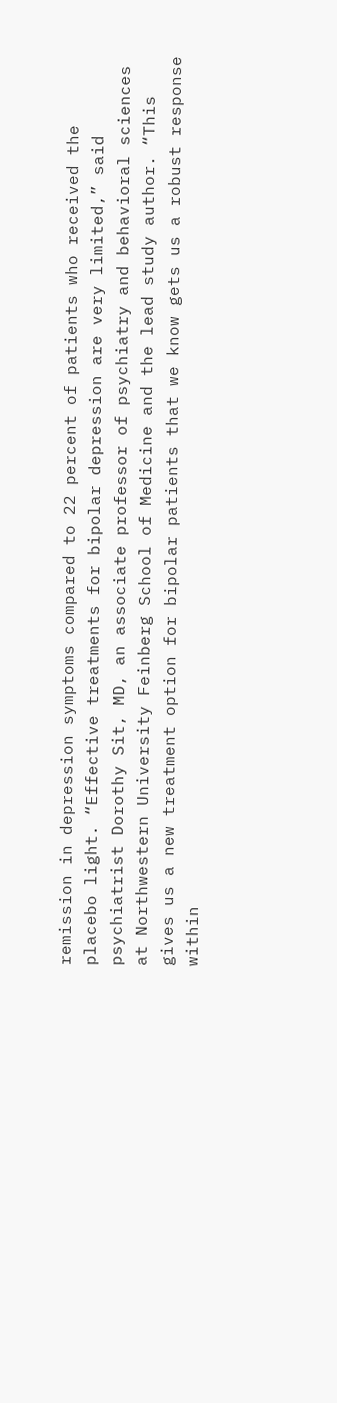remission in depression symptoms compared to 22 percent of patients who received the placebo light. “Effective treatments for bipolar depression are very limited,” said psychiatrist Dorothy Sit, MD, an associate professor of psychiatry and behavioral sciences at Northwestern University Feinberg School of Medicine and the lead study author. “This gives us a new treatment option for bipolar patients that we know gets us a robust response within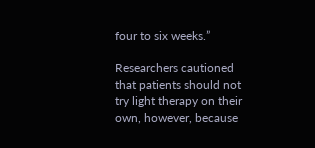four to six weeks.”

Researchers cautioned that patients should not try light therapy on their own, however, because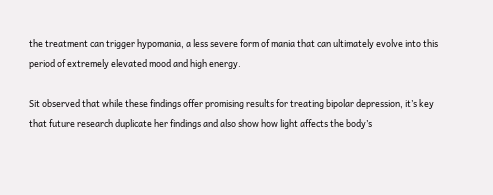the treatment can trigger hypomania, a less severe form of mania that can ultimately evolve into this period of extremely elevated mood and high energy.

Sit observed that while these findings offer promising results for treating bipolar depression, it’s key that future research duplicate her findings and also show how light affects the body’s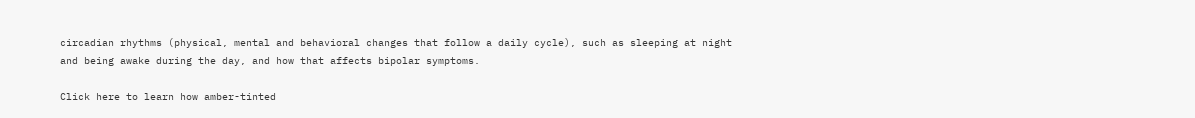circadian rhythms (physical, mental and behavioral changes that follow a daily cycle), such as sleeping at night and being awake during the day, and how that affects bipolar symptoms.

Click here to learn how amber-tinted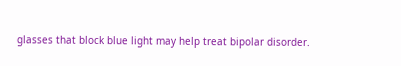glasses that block blue light may help treat bipolar disorder.